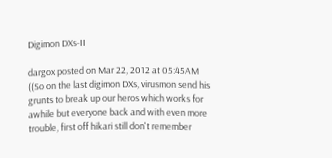Digimon DXs-II

dargox posted on Mar 22, 2012 at 05:45AM
((So on the last digimon DXs, virusmon send his grunts to break up our heros which works for awhile but everyone back and with even more trouble, first off hikari still don't remember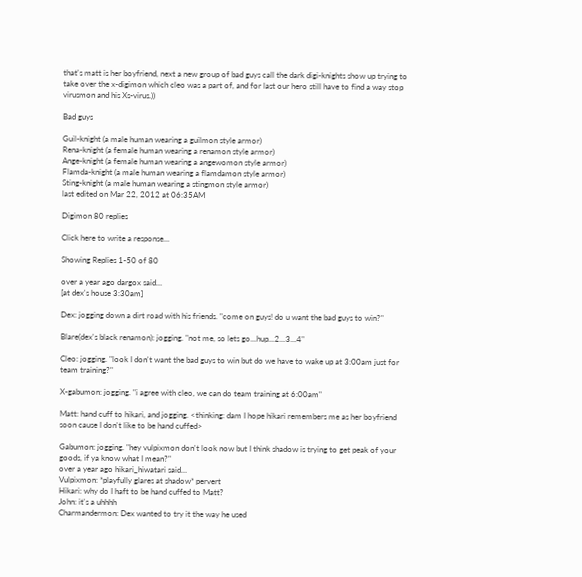that's matt is her boyfriend, next a new group of bad guys call the dark digi-knights show up trying to take over the x-digimon which cleo was a part of, and for last our hero still have to find a way stop virusmon and his Xs-virus.))

Bad guys

Guil-knight (a male human wearing a guilmon style armor)
Rena-knight (a female human wearing a renamon style armor)
Ange-knight (a female human wearing a angewomon style armor)
Flamda-knight (a male human wearing a flamdamon style armor)
Sting-knight (a male human wearing a stingmon style armor)
last edited on Mar 22, 2012 at 06:35AM

Digimon 80 replies

Click here to write a response...

Showing Replies 1-50 of 80

over a year ago dargox said…
[at dex's house 3:30am]

Dex: jogging down a dirt road with his friends. "come on guys! do u want the bad guys to win?"

Blare(dex's black renamon): jogging. "not me, so lets go...hup...2...3...4"

Cleo: jogging. "look I don't want the bad guys to win but do we have to wake up at 3:00am just for team training?"

X-gabumon: jogging. "i agree with cleo, we can do team training at 6:00am"

Matt: hand cuff to hikari, and jogging. <thinking: dam I hope hikari remembers me as her boyfriend soon cause I don't like to be hand cuffed>

Gabumon: jogging. "hey vulpixmon don't look now but I think shadow is trying to get peak of your goods, if ya know what I mean?"
over a year ago hikari_hiwatari said…
Vulpixmon: *playfully glares at shadow* pervert
Hikari: why do I haft to be hand cuffed to Matt?
John: it's a uhhhh
Charmandermon: Dex wanted to try it the way he used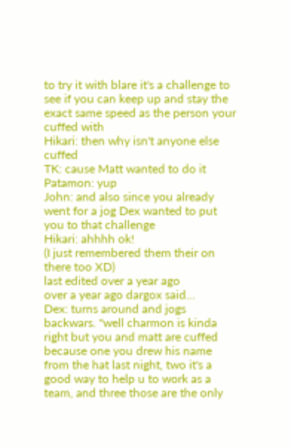to try it with blare it's a challenge to see if you can keep up and stay the exact same speed as the person your cuffed with
Hikari: then why isn't anyone else cuffed
TK: cause Matt wanted to do it
Patamon: yup
John: and also since you already went for a jog Dex wanted to put you to that challenge
Hikari: ahhhh ok!
(I just remembered them their on there too XD)
last edited over a year ago
over a year ago dargox said…
Dex: turns around and jogs backwars. "well charmon is kinda right but you and matt are cuffed because one you drew his name from the hat last night, two it's a good way to help u to work as a team, and three those are the only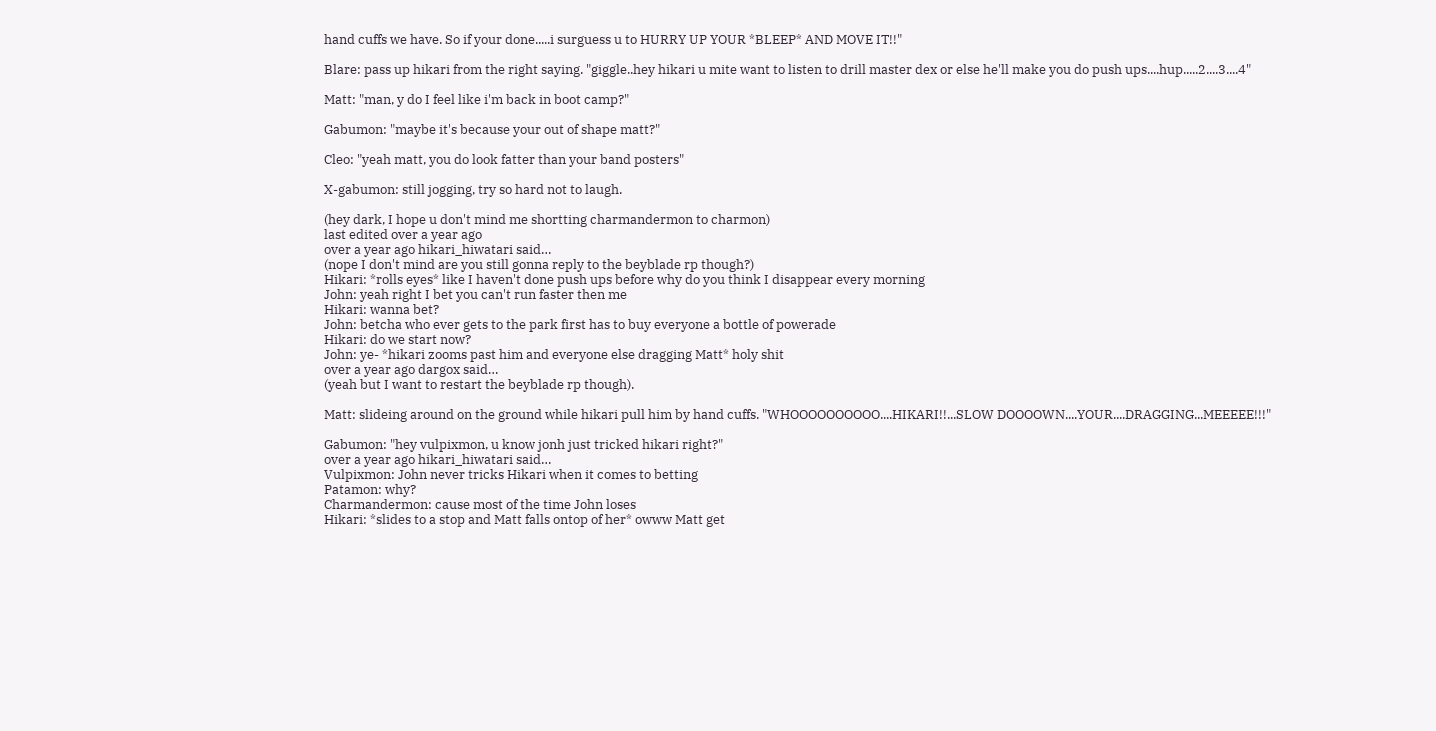hand cuffs we have. So if your done.....i surguess u to HURRY UP YOUR *BLEEP* AND MOVE IT!!"

Blare: pass up hikari from the right saying. "giggle..hey hikari u mite want to listen to drill master dex or else he'll make you do push ups....hup.....2....3....4"

Matt: "man, y do I feel like i'm back in boot camp?"

Gabumon: "maybe it's because your out of shape matt?"

Cleo: "yeah matt, you do look fatter than your band posters"

X-gabumon: still jogging, try so hard not to laugh.

(hey dark, I hope u don't mind me shortting charmandermon to charmon)
last edited over a year ago
over a year ago hikari_hiwatari said…
(nope I don't mind are you still gonna reply to the beyblade rp though?)
Hikari: *rolls eyes* like I haven't done push ups before why do you think I disappear every morning
John: yeah right I bet you can't run faster then me
Hikari: wanna bet?
John: betcha who ever gets to the park first has to buy everyone a bottle of powerade
Hikari: do we start now?
John: ye- *hikari zooms past him and everyone else dragging Matt* holy shit
over a year ago dargox said…
(yeah but I want to restart the beyblade rp though).

Matt: slideing around on the ground while hikari pull him by hand cuffs. "WHOOOOOOOOOO....HIKARI!!...SLOW DOOOOWN....YOUR....DRAGGING...MEEEEE!!!"

Gabumon: "hey vulpixmon, u know jonh just tricked hikari right?"
over a year ago hikari_hiwatari said…
Vulpixmon: John never tricks Hikari when it comes to betting
Patamon: why?
Charmandermon: cause most of the time John loses
Hikari: *slides to a stop and Matt falls ontop of her* owww Matt get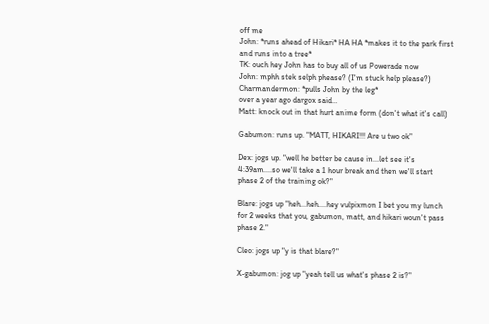off me
John: *runs ahead of Hikari* HA HA *makes it to the park first and runs into a tree*
TK: ouch hey John has to buy all of us Powerade now
John: mphh stek selph phease? (I'm stuck help please?)
Charmandermon: *pulls John by the leg*
over a year ago dargox said…
Matt: knock out in that hurt anime form (don't what it's call)

Gabumon: runs up. "MATT, HIKARI!!! Are u two ok"

Dex: jogs up. "well he better be cause in...let see it's 4:39am....so we'll take a 1 hour break and then we'll start phase 2 of the training ok?"

Blare: jogs up "heh...heh....hey vulpixmon I bet you my lunch for 2 weeks that you, gabumon, matt, and hikari woun't pass phase 2."

Cleo: jogs up "y is that blare?"

X-gabumon: jog up "yeah tell us what's phase 2 is?"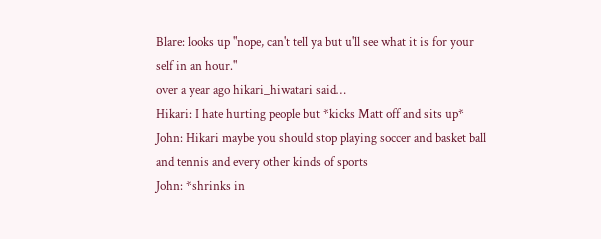Blare: looks up "nope, can't tell ya but u'll see what it is for your self in an hour."
over a year ago hikari_hiwatari said…
Hikari: I hate hurting people but *kicks Matt off and sits up*
John: Hikari maybe you should stop playing soccer and basket ball and tennis and every other kinds of sports
John: *shrinks in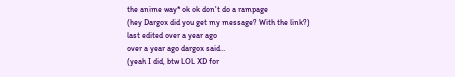the anime way* ok ok don't do a rampage
(hey Dargox did you get my message? With the link?)
last edited over a year ago
over a year ago dargox said…
(yeah I did, btw LOL XD for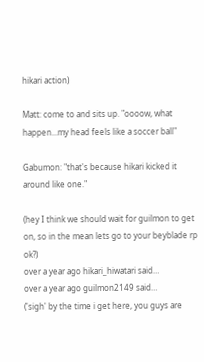hikari action)

Matt: come to and sits up. "oooow, what happen...my head feels like a soccer ball"

Gabumon: "that's because hikari kicked it around like one."

(hey I think we should wait for guilmon to get on, so in the mean lets go to your beyblade rp ok?)
over a year ago hikari_hiwatari said…
over a year ago guilmon2149 said…
('sigh' by the time i get here, you guys are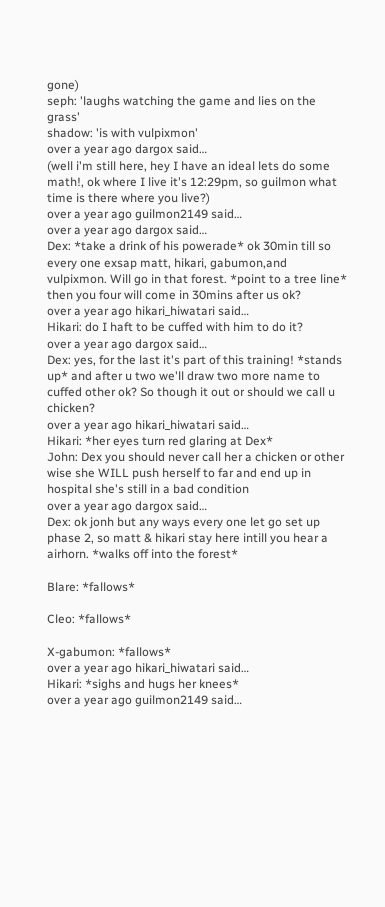gone)
seph: 'laughs watching the game and lies on the grass'
shadow: 'is with vulpixmon'
over a year ago dargox said…
(well i'm still here, hey I have an ideal lets do some math!, ok where I live it's 12:29pm, so guilmon what time is there where you live?)
over a year ago guilmon2149 said…
over a year ago dargox said…
Dex: *take a drink of his powerade* ok 30min till so every one exsap matt, hikari, gabumon,and vulpixmon. Will go in that forest. *point to a tree line* then you four will come in 30mins after us ok?
over a year ago hikari_hiwatari said…
Hikari: do I haft to be cuffed with him to do it?
over a year ago dargox said…
Dex: yes, for the last it's part of this training! *stands up* and after u two we'll draw two more name to cuffed other ok? So though it out or should we call u chicken?
over a year ago hikari_hiwatari said…
Hikari: *her eyes turn red glaring at Dex*
John: Dex you should never call her a chicken or other wise she WILL push herself to far and end up in hospital she's still in a bad condition
over a year ago dargox said…
Dex: ok jonh but any ways every one let go set up phase 2, so matt & hikari stay here intill you hear a airhorn. *walks off into the forest*

Blare: *fallows*

Cleo: *fallows*

X-gabumon: *fallows*
over a year ago hikari_hiwatari said…
Hikari: *sighs and hugs her knees*
over a year ago guilmon2149 said…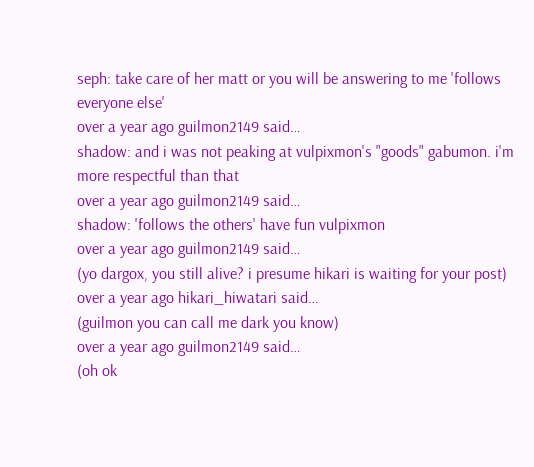seph: take care of her matt or you will be answering to me 'follows everyone else'
over a year ago guilmon2149 said…
shadow: and i was not peaking at vulpixmon's "goods" gabumon. i'm more respectful than that
over a year ago guilmon2149 said…
shadow: 'follows the others' have fun vulpixmon
over a year ago guilmon2149 said…
(yo dargox, you still alive? i presume hikari is waiting for your post)
over a year ago hikari_hiwatari said…
(guilmon you can call me dark you know)
over a year ago guilmon2149 said…
(oh ok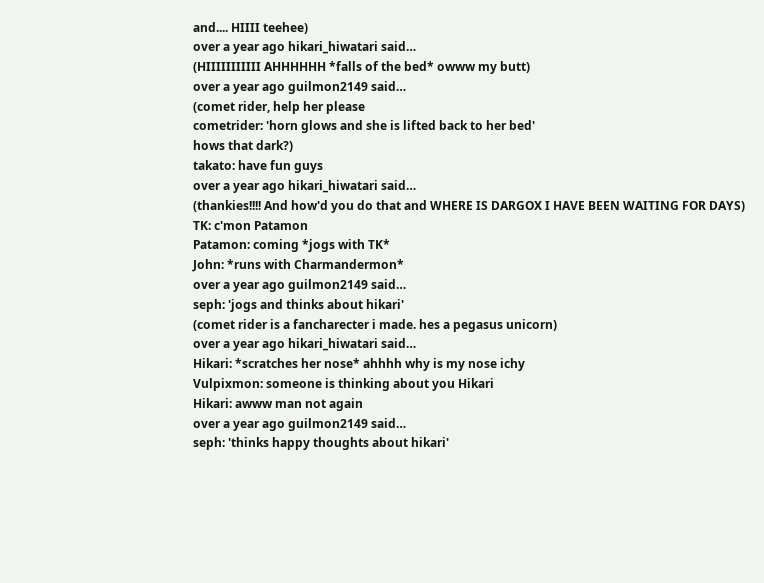and.... HIIII teehee)
over a year ago hikari_hiwatari said…
(HIIIIIIIIIII AHHHHHH *falls of the bed* owww my butt)
over a year ago guilmon2149 said…
(comet rider, help her please
cometrider: 'horn glows and she is lifted back to her bed'
hows that dark?)
takato: have fun guys
over a year ago hikari_hiwatari said…
(thankies!!!! And how'd you do that and WHERE IS DARGOX I HAVE BEEN WAITING FOR DAYS)
TK: c'mon Patamon
Patamon: coming *jogs with TK*
John: *runs with Charmandermon*
over a year ago guilmon2149 said…
seph: 'jogs and thinks about hikari'
(comet rider is a fancharecter i made. hes a pegasus unicorn)
over a year ago hikari_hiwatari said…
Hikari: *scratches her nose* ahhhh why is my nose ichy
Vulpixmon: someone is thinking about you Hikari
Hikari: awww man not again
over a year ago guilmon2149 said…
seph: 'thinks happy thoughts about hikari'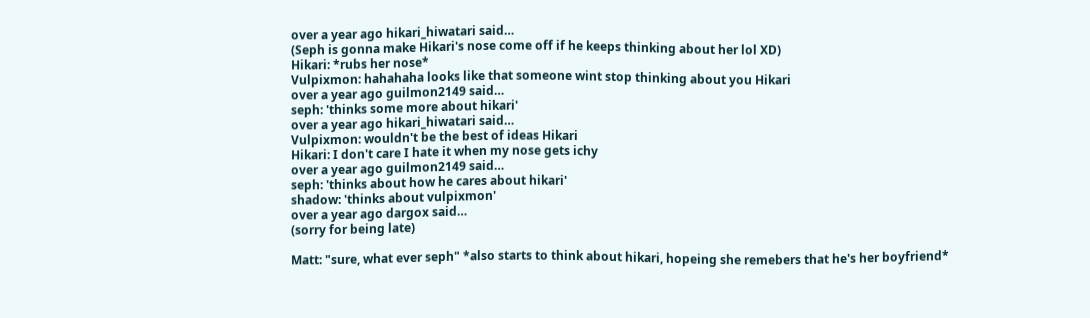over a year ago hikari_hiwatari said…
(Seph is gonna make Hikari's nose come off if he keeps thinking about her lol XD)
Hikari: *rubs her nose*
Vulpixmon: hahahaha looks like that someone wint stop thinking about you Hikari
over a year ago guilmon2149 said…
seph: 'thinks some more about hikari'
over a year ago hikari_hiwatari said…
Vulpixmon: wouldn't be the best of ideas Hikari
Hikari: I don't care I hate it when my nose gets ichy
over a year ago guilmon2149 said…
seph: 'thinks about how he cares about hikari'
shadow: 'thinks about vulpixmon'
over a year ago dargox said…
(sorry for being late)

Matt: "sure, what ever seph" *also starts to think about hikari, hopeing she remebers that he's her boyfriend*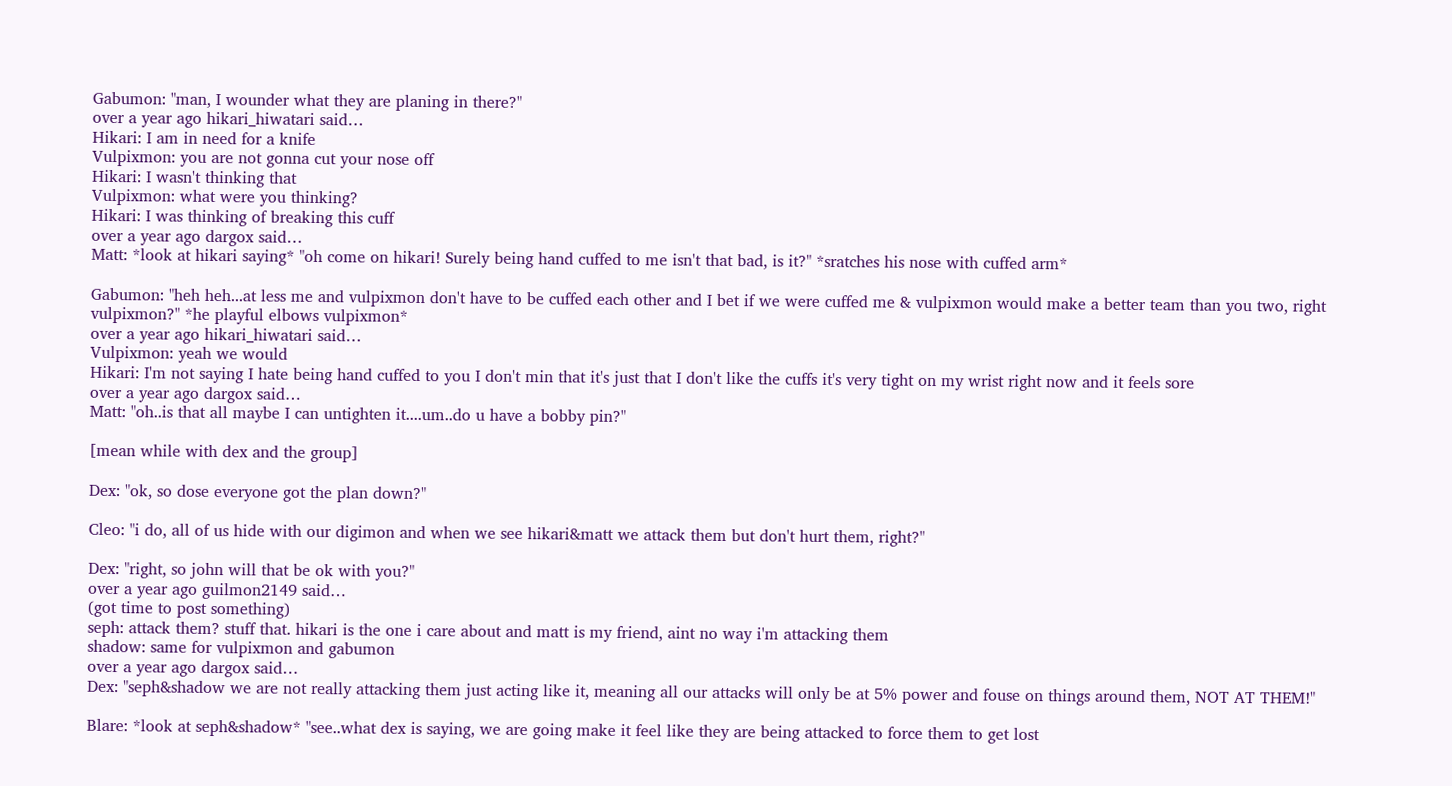Gabumon: "man, I wounder what they are planing in there?"
over a year ago hikari_hiwatari said…
Hikari: I am in need for a knife
Vulpixmon: you are not gonna cut your nose off
Hikari: I wasn't thinking that
Vulpixmon: what were you thinking?
Hikari: I was thinking of breaking this cuff
over a year ago dargox said…
Matt: *look at hikari saying* "oh come on hikari! Surely being hand cuffed to me isn't that bad, is it?" *sratches his nose with cuffed arm*

Gabumon: "heh heh...at less me and vulpixmon don't have to be cuffed each other and I bet if we were cuffed me & vulpixmon would make a better team than you two, right vulpixmon?" *he playful elbows vulpixmon*
over a year ago hikari_hiwatari said…
Vulpixmon: yeah we would
Hikari: I'm not saying I hate being hand cuffed to you I don't min that it's just that I don't like the cuffs it's very tight on my wrist right now and it feels sore
over a year ago dargox said…
Matt: "oh..is that all maybe I can untighten it....um..do u have a bobby pin?"

[mean while with dex and the group]

Dex: "ok, so dose everyone got the plan down?"

Cleo: "i do, all of us hide with our digimon and when we see hikari&matt we attack them but don't hurt them, right?"

Dex: "right, so john will that be ok with you?"
over a year ago guilmon2149 said…
(got time to post something)
seph: attack them? stuff that. hikari is the one i care about and matt is my friend, aint no way i'm attacking them
shadow: same for vulpixmon and gabumon
over a year ago dargox said…
Dex: "seph&shadow we are not really attacking them just acting like it, meaning all our attacks will only be at 5% power and fouse on things around them, NOT AT THEM!"

Blare: *look at seph&shadow* "see..what dex is saying, we are going make it feel like they are being attacked to force them to get lost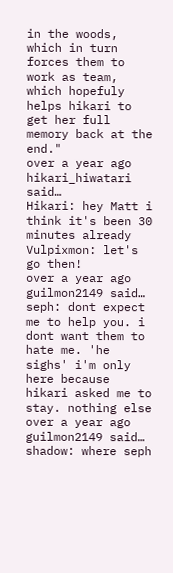in the woods, which in turn forces them to work as team, which hopefuly helps hikari to get her full memory back at the end."
over a year ago hikari_hiwatari said…
Hikari: hey Matt i think it's been 30 minutes already
Vulpixmon: let's go then!
over a year ago guilmon2149 said…
seph: dont expect me to help you. i dont want them to hate me. 'he sighs' i'm only here because hikari asked me to stay. nothing else
over a year ago guilmon2149 said…
shadow: where seph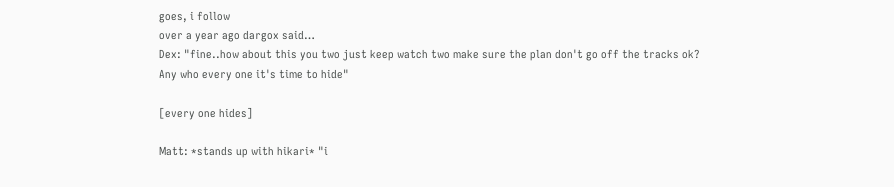goes, i follow
over a year ago dargox said…
Dex: "fine..how about this you two just keep watch two make sure the plan don't go off the tracks ok? Any who every one it's time to hide"

[every one hides]

Matt: *stands up with hikari* "i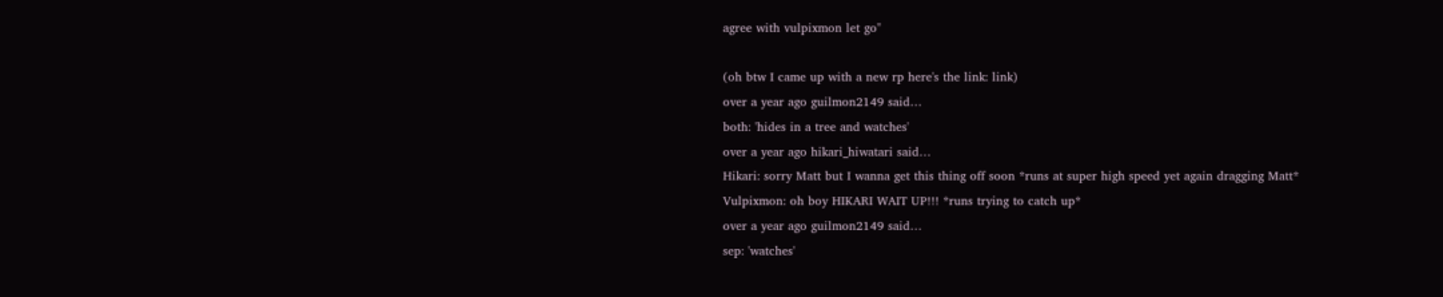agree with vulpixmon let go"

(oh btw I came up with a new rp here's the link: link)
over a year ago guilmon2149 said…
both: 'hides in a tree and watches'
over a year ago hikari_hiwatari said…
Hikari: sorry Matt but I wanna get this thing off soon *runs at super high speed yet again dragging Matt*
Vulpixmon: oh boy HIKARI WAIT UP!!! *runs trying to catch up*
over a year ago guilmon2149 said…
sep: 'watches'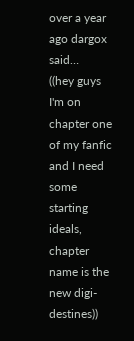over a year ago dargox said…
((hey guys I'm on chapter one of my fanfic and I need some starting ideals, chapter name is the new digi-destines))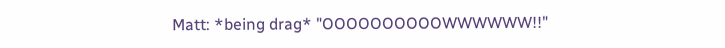Matt: *being drag* "OOOOOOOOOOWWWWWW!!"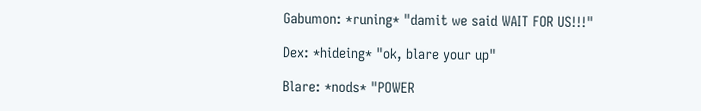Gabumon: *runing* "damit we said WAIT FOR US!!!"

Dex: *hideing* "ok, blare your up"

Blare: *nods* "POWER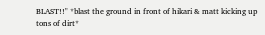BLAST!!" *blast the ground in front of hikari & matt kicking up tons of dirt*